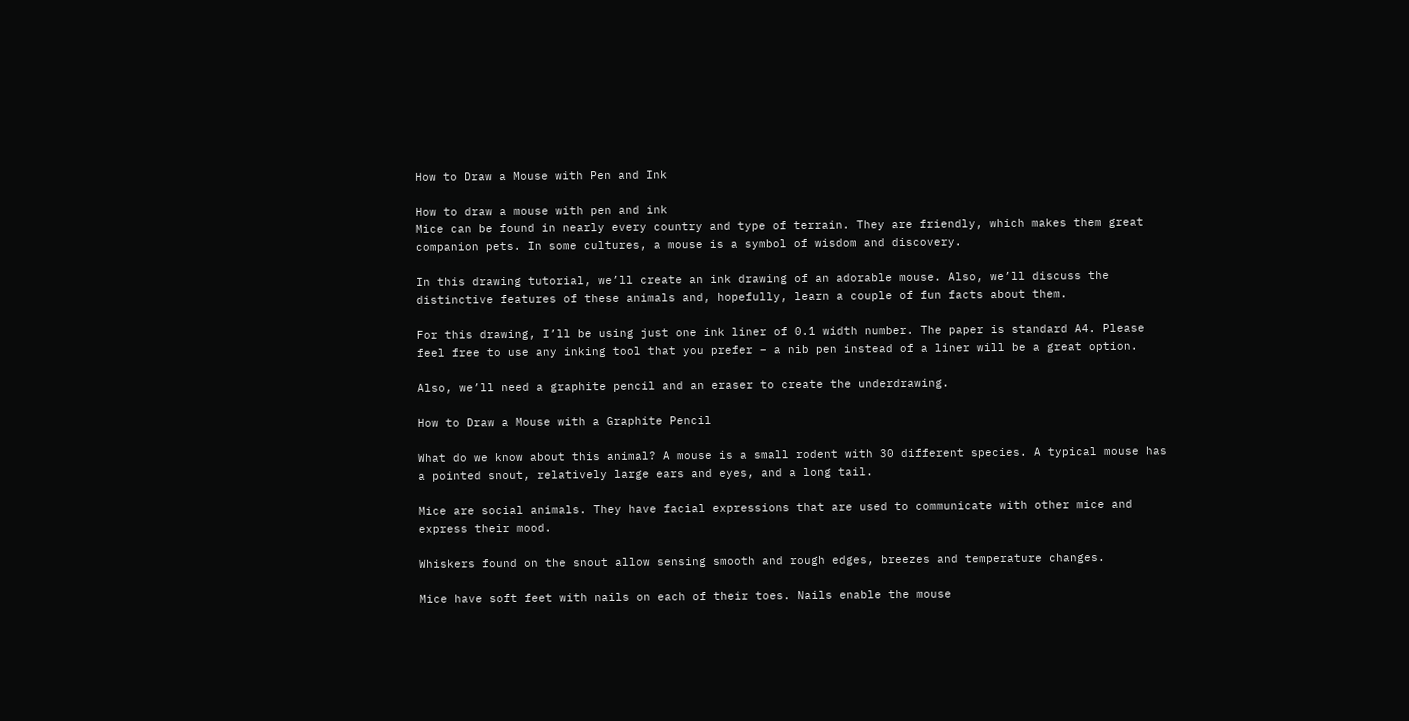How to Draw a Mouse with Pen and Ink

How to draw a mouse with pen and ink
Mice can be found in nearly every country and type of terrain. They are friendly, which makes them great companion pets. In some cultures, a mouse is a symbol of wisdom and discovery.

In this drawing tutorial, we’ll create an ink drawing of an adorable mouse. Also, we’ll discuss the distinctive features of these animals and, hopefully, learn a couple of fun facts about them.

For this drawing, I’ll be using just one ink liner of 0.1 width number. The paper is standard A4. Please feel free to use any inking tool that you prefer – a nib pen instead of a liner will be a great option.

Also, we’ll need a graphite pencil and an eraser to create the underdrawing.

How to Draw a Mouse with a Graphite Pencil

What do we know about this animal? A mouse is a small rodent with 30 different species. A typical mouse has a pointed snout, relatively large ears and eyes, and a long tail.

Mice are social animals. They have facial expressions that are used to communicate with other mice and express their mood.

Whiskers found on the snout allow sensing smooth and rough edges, breezes and temperature changes.

Mice have soft feet with nails on each of their toes. Nails enable the mouse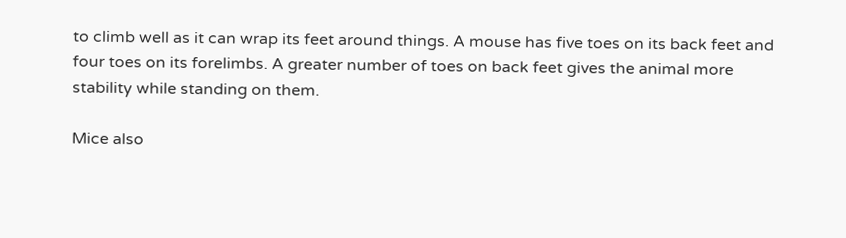to climb well as it can wrap its feet around things. A mouse has five toes on its back feet and four toes on its forelimbs. A greater number of toes on back feet gives the animal more stability while standing on them.

Mice also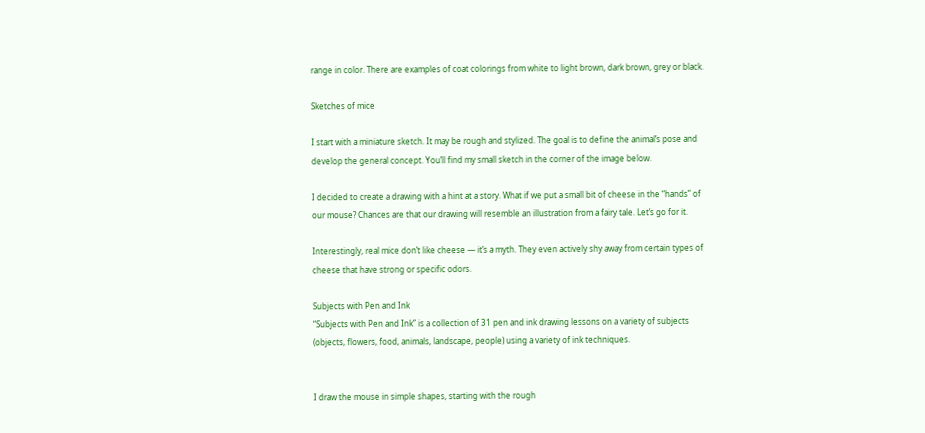range in color. There are examples of coat colorings from white to light brown, dark brown, grey or black.

Sketches of mice

I start with a miniature sketch. It may be rough and stylized. The goal is to define the animal’s pose and develop the general concept. You’ll find my small sketch in the corner of the image below.

I decided to create a drawing with a hint at a story. What if we put a small bit of cheese in the “hands” of our mouse? Chances are that our drawing will resemble an illustration from a fairy tale. Let’s go for it.

Interestingly, real mice don’t like cheese — it’s a myth. They even actively shy away from certain types of cheese that have strong or specific odors.

Subjects with Pen and Ink
“Subjects with Pen and Ink” is a collection of 31 pen and ink drawing lessons on a variety of subjects (objects, flowers, food, animals, landscape, people) using a variety of ink techniques.


I draw the mouse in simple shapes, starting with the rough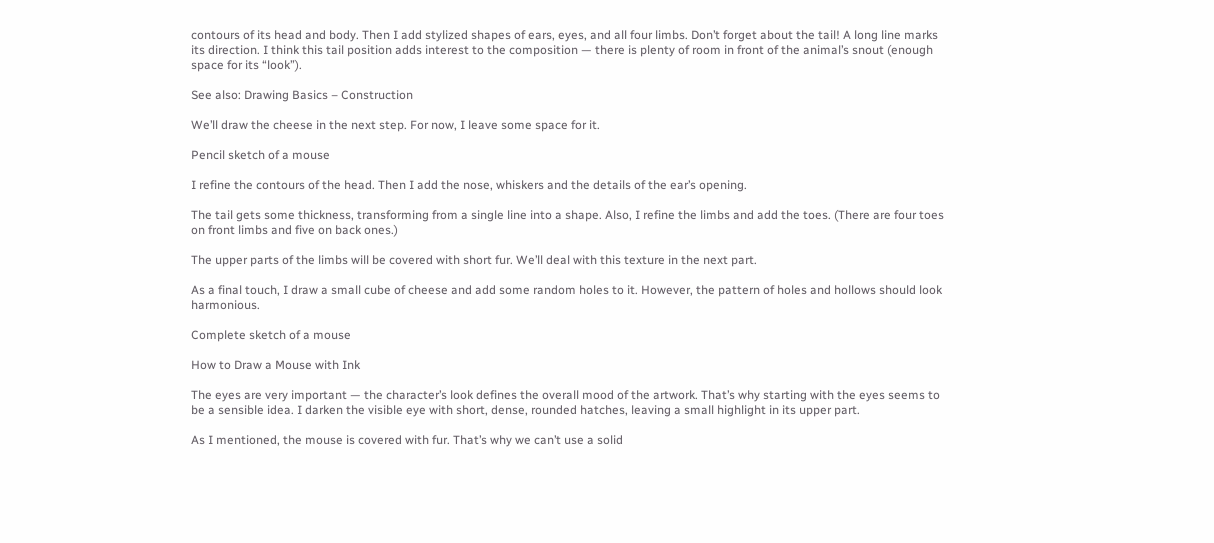contours of its head and body. Then I add stylized shapes of ears, eyes, and all four limbs. Don’t forget about the tail! A long line marks its direction. I think this tail position adds interest to the composition — there is plenty of room in front of the animal’s snout (enough space for its “look”).

See also: Drawing Basics – Construction

We’ll draw the cheese in the next step. For now, I leave some space for it.

Pencil sketch of a mouse

I refine the contours of the head. Then I add the nose, whiskers and the details of the ear’s opening.

The tail gets some thickness, transforming from a single line into a shape. Also, I refine the limbs and add the toes. (There are four toes on front limbs and five on back ones.)

The upper parts of the limbs will be covered with short fur. We’ll deal with this texture in the next part.

As a final touch, I draw a small cube of cheese and add some random holes to it. However, the pattern of holes and hollows should look harmonious.

Complete sketch of a mouse

How to Draw a Mouse with Ink

The eyes are very important — the character’s look defines the overall mood of the artwork. That’s why starting with the eyes seems to be a sensible idea. I darken the visible eye with short, dense, rounded hatches, leaving a small highlight in its upper part.

As I mentioned, the mouse is covered with fur. That’s why we can’t use a solid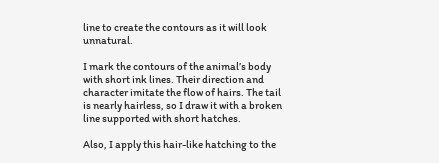line to create the contours as it will look unnatural.

I mark the contours of the animal’s body with short ink lines. Their direction and character imitate the flow of hairs. The tail is nearly hairless, so I draw it with a broken line supported with short hatches.

Also, I apply this hair-like hatching to the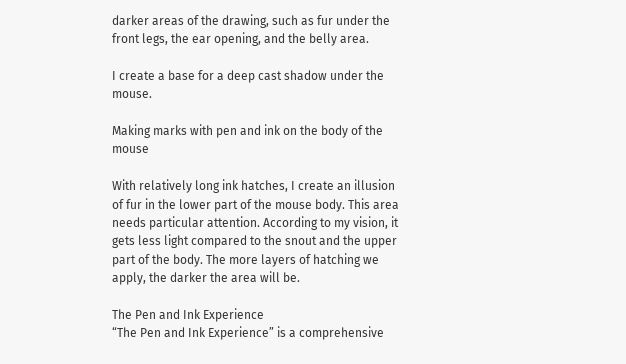darker areas of the drawing, such as fur under the front legs, the ear opening, and the belly area.

I create a base for a deep cast shadow under the mouse.

Making marks with pen and ink on the body of the mouse

With relatively long ink hatches, I create an illusion of fur in the lower part of the mouse body. This area needs particular attention. According to my vision, it gets less light compared to the snout and the upper part of the body. The more layers of hatching we apply, the darker the area will be.

The Pen and Ink Experience
“The Pen and Ink Experience” is a comprehensive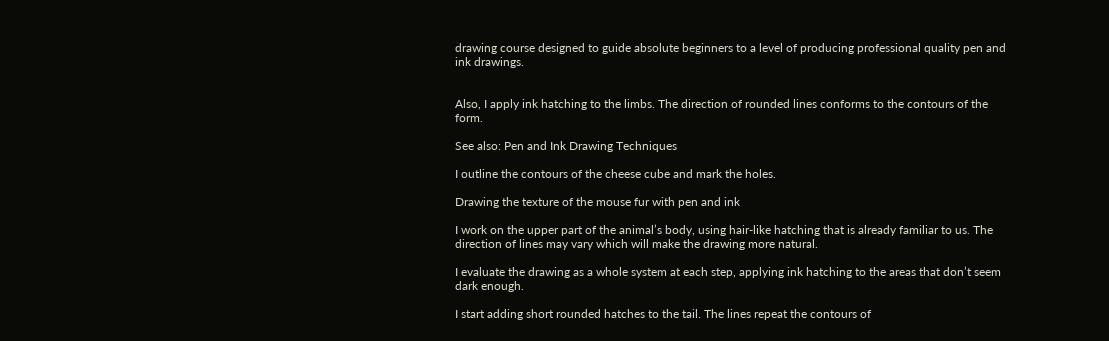drawing course designed to guide absolute beginners to a level of producing professional quality pen and ink drawings.


Also, I apply ink hatching to the limbs. The direction of rounded lines conforms to the contours of the form.

See also: Pen and Ink Drawing Techniques

I outline the contours of the cheese cube and mark the holes.

Drawing the texture of the mouse fur with pen and ink

I work on the upper part of the animal’s body, using hair-like hatching that is already familiar to us. The direction of lines may vary which will make the drawing more natural.

I evaluate the drawing as a whole system at each step, applying ink hatching to the areas that don’t seem dark enough.

I start adding short rounded hatches to the tail. The lines repeat the contours of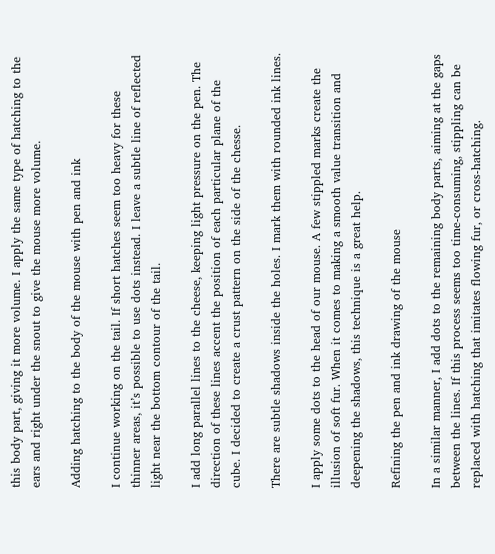this body part, giving it more volume. I apply the same type of hatching to the ears and right under the snout to give the mouse more volume.

Adding hatching to the body of the mouse with pen and ink

I continue working on the tail. If short hatches seem too heavy for these thinner areas, it’s possible to use dots instead. I leave a subtle line of reflected light near the bottom contour of the tail.

I add long parallel lines to the cheese, keeping light pressure on the pen. The direction of these lines accent the position of each particular plane of the cube. I decided to create a crust pattern on the side of the chesse.

There are subtle shadows inside the holes. I mark them with rounded ink lines.

I apply some dots to the head of our mouse. A few stippled marks create the illusion of soft fur. When it comes to making a smooth value transition and deepening the shadows, this technique is a great help.

Refining the pen and ink drawing of the mouse

In a similar manner, I add dots to the remaining body parts, aiming at the gaps between the lines. If this process seems too time-consuming, stippling can be replaced with hatching that imitates flowing fur, or cross-hatching.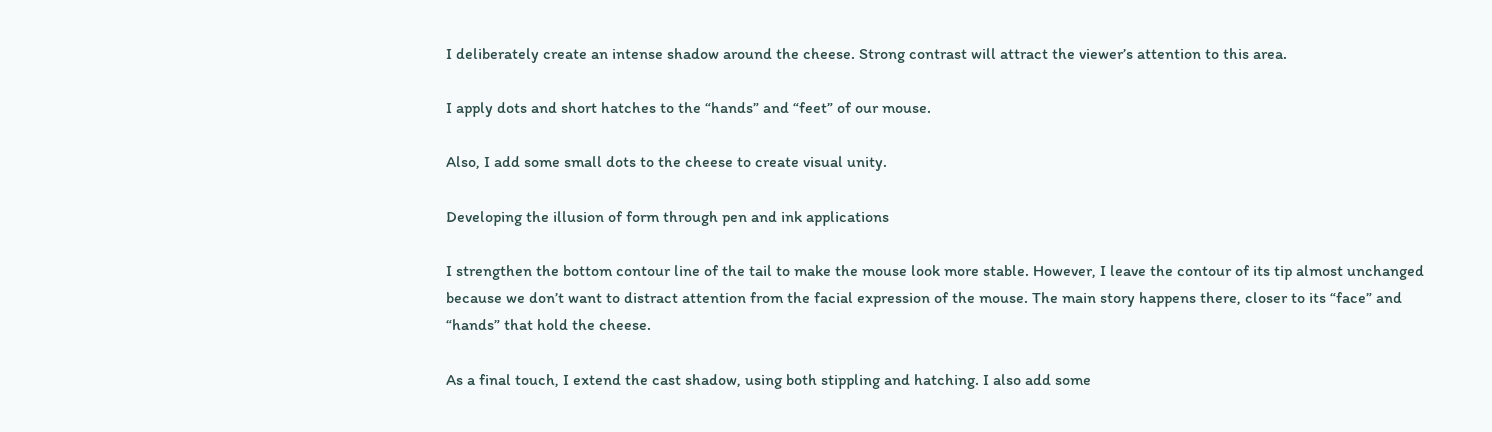I deliberately create an intense shadow around the cheese. Strong contrast will attract the viewer’s attention to this area.

I apply dots and short hatches to the “hands” and “feet” of our mouse.

Also, I add some small dots to the cheese to create visual unity.

Developing the illusion of form through pen and ink applications

I strengthen the bottom contour line of the tail to make the mouse look more stable. However, I leave the contour of its tip almost unchanged because we don’t want to distract attention from the facial expression of the mouse. The main story happens there, closer to its “face” and “hands” that hold the cheese.

As a final touch, I extend the cast shadow, using both stippling and hatching. I also add some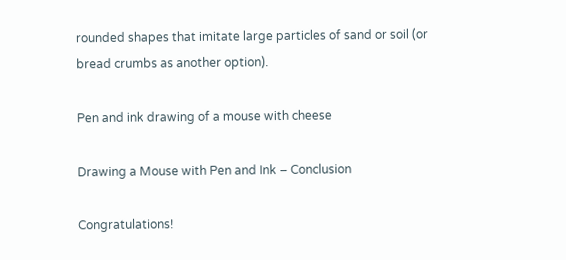rounded shapes that imitate large particles of sand or soil (or bread crumbs as another option).

Pen and ink drawing of a mouse with cheese

Drawing a Mouse with Pen and Ink – Conclusion

Congratulations!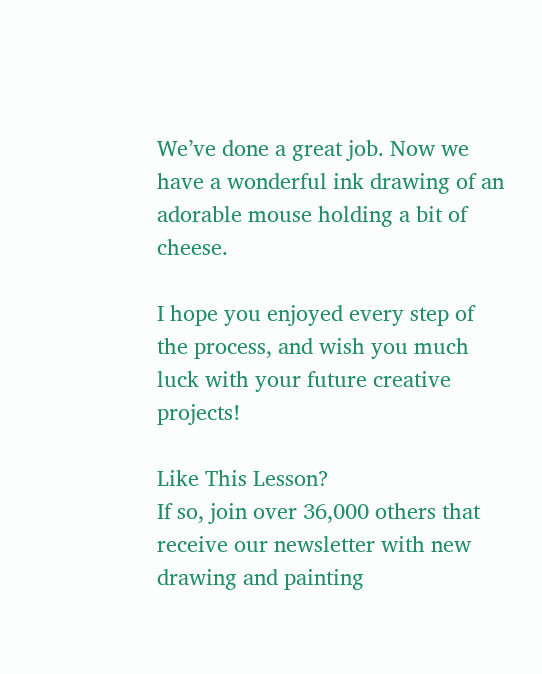We’ve done a great job. Now we have a wonderful ink drawing of an adorable mouse holding a bit of cheese.

I hope you enjoyed every step of the process, and wish you much luck with your future creative projects!

Like This Lesson?
If so, join over 36,000 others that receive our newsletter with new drawing and painting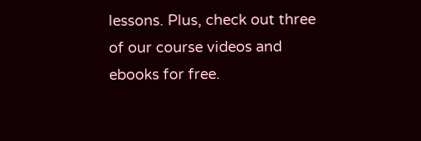lessons. Plus, check out three of our course videos and ebooks for free.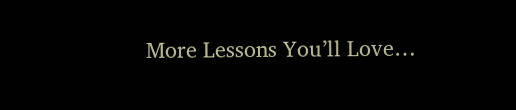More Lessons You’ll Love…